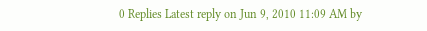0 Replies Latest reply on Jun 9, 2010 11:09 AM by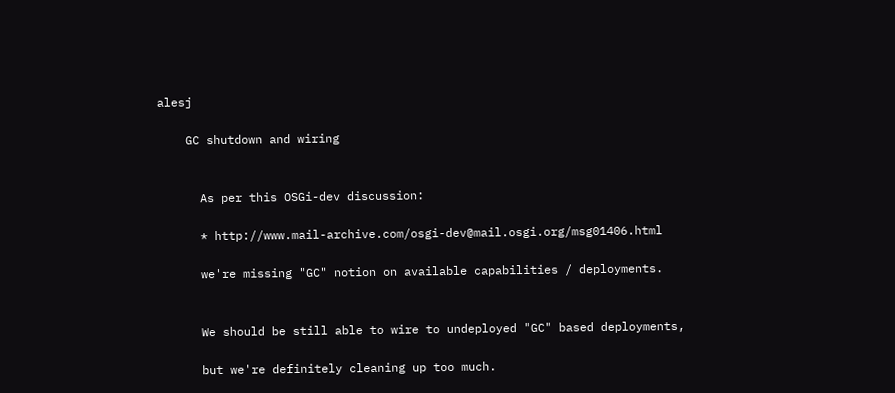alesj

    GC shutdown and wiring


      As per this OSGi-dev discussion:

      * http://www.mail-archive.com/osgi-dev@mail.osgi.org/msg01406.html

      we're missing "GC" notion on available capabilities / deployments.


      We should be still able to wire to undeployed "GC" based deployments,

      but we're definitely cleaning up too much.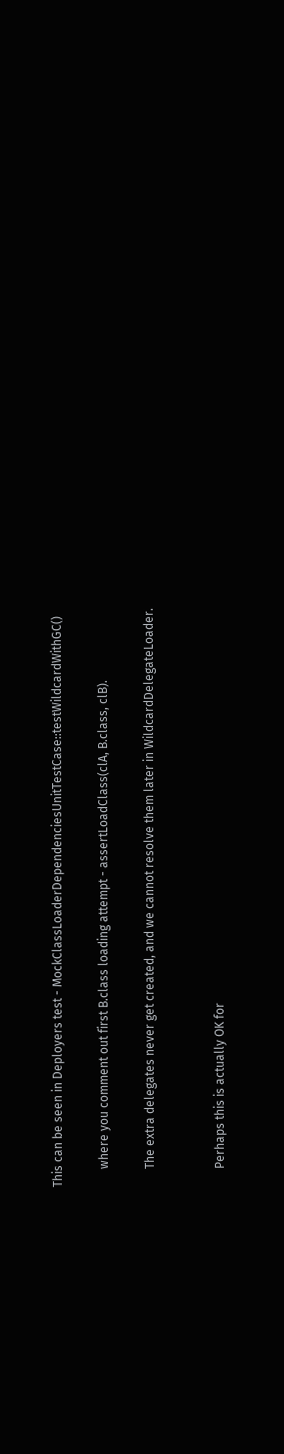This can be seen in Deployers test - MockClassLoaderDependenciesUnitTestCase::testWildcardWithGC()

      where you comment out first B.class loading attempt - assertLoadClass(clA, B.class, clB).

      The extra delegates never get created, and we cannot resolve them later in WildcardDelegateLoader.


      Perhaps this is actually OK for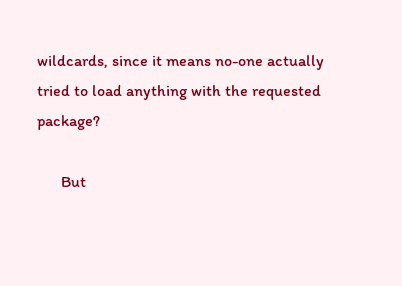wildcards, since it means no-one actually tried to load anything with the requested package?

      But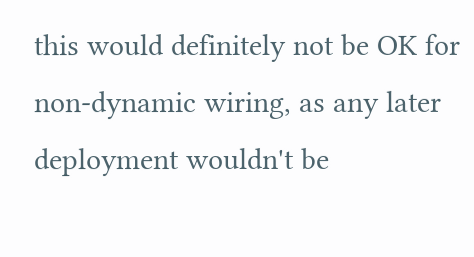this would definitely not be OK for non-dynamic wiring, as any later deployment wouldn't be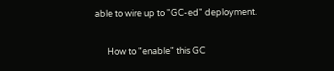able to wire up to "GC-ed" deployment.


      How to "enable" this GC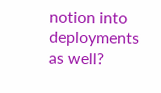notion into deployments as well?